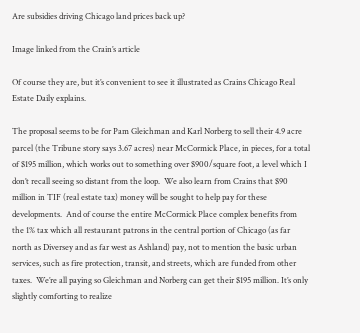Are subsidies driving Chicago land prices back up?

Image linked from the Crain’s article

Of course they are, but it’s convenient to see it illustrated as Crains Chicago Real Estate Daily explains.

The proposal seems to be for Pam Gleichman and Karl Norberg to sell their 4.9 acre parcel (the Tribune story says 3.67 acres) near McCormick Place, in pieces, for a total of $195 million, which works out to something over $900/square foot, a level which I don’t recall seeing so distant from the loop.  We also learn from Crains that $90 million in TIF (real estate tax) money will be sought to help pay for these developments.  And of course the entire McCormick Place complex benefits from the 1% tax which all restaurant patrons in the central portion of Chicago (as far north as Diversey and as far west as Ashland) pay, not to mention the basic urban services, such as fire protection, transit, and streets, which are funded from other taxes.  We’re all paying so Gleichman and Norberg can get their $195 million. It’s only slightly comforting to realize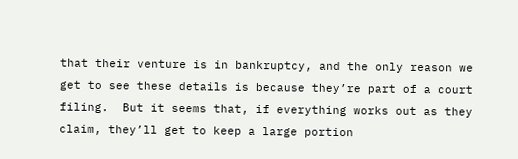that their venture is in bankruptcy, and the only reason we get to see these details is because they’re part of a court filing.  But it seems that, if everything works out as they claim, they’ll get to keep a large portion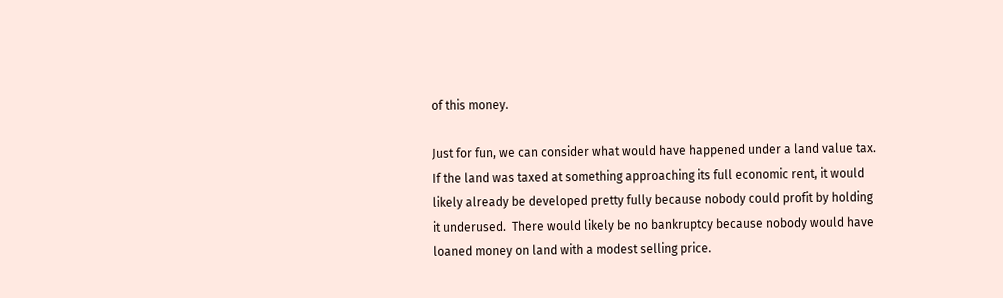of this money.

Just for fun, we can consider what would have happened under a land value tax.  If the land was taxed at something approaching its full economic rent, it would likely already be developed pretty fully because nobody could profit by holding it underused.  There would likely be no bankruptcy because nobody would have loaned money on land with a modest selling price.